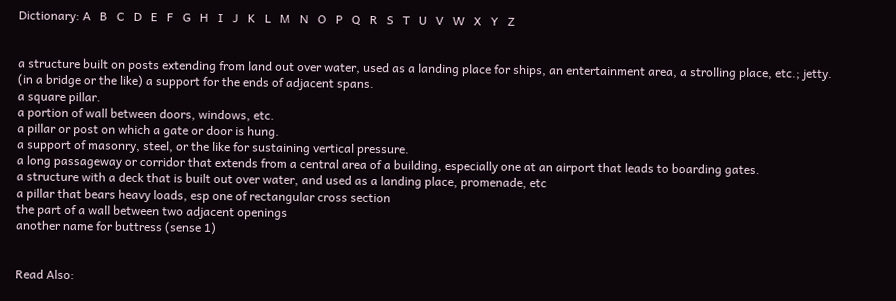Dictionary: A   B   C   D   E   F   G   H   I   J   K   L   M   N   O   P   Q   R   S   T   U   V   W   X   Y   Z


a structure built on posts extending from land out over water, used as a landing place for ships, an entertainment area, a strolling place, etc.; jetty.
(in a bridge or the like) a support for the ends of adjacent spans.
a square pillar.
a portion of wall between doors, windows, etc.
a pillar or post on which a gate or door is hung.
a support of masonry, steel, or the like for sustaining vertical pressure.
a long passageway or corridor that extends from a central area of a building, especially one at an airport that leads to boarding gates.
a structure with a deck that is built out over water, and used as a landing place, promenade, etc
a pillar that bears heavy loads, esp one of rectangular cross section
the part of a wall between two adjacent openings
another name for buttress (sense 1)


Read Also: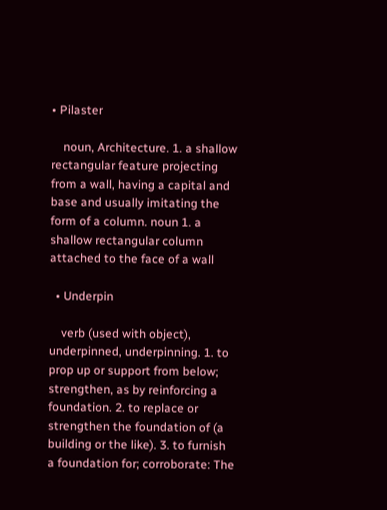• Pilaster

    noun, Architecture. 1. a shallow rectangular feature projecting from a wall, having a capital and base and usually imitating the form of a column. noun 1. a shallow rectangular column attached to the face of a wall

  • Underpin

    verb (used with object), underpinned, underpinning. 1. to prop up or support from below; strengthen, as by reinforcing a foundation. 2. to replace or strengthen the foundation of (a building or the like). 3. to furnish a foundation for; corroborate: The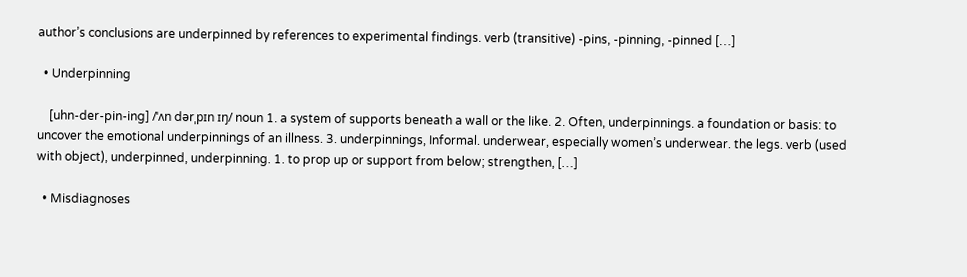author’s conclusions are underpinned by references to experimental findings. verb (transitive) -pins, -pinning, -pinned […]

  • Underpinning

    [uhn-der-pin-ing] /ˈʌn dərˌpɪn ɪŋ/ noun 1. a system of supports beneath a wall or the like. 2. Often, underpinnings. a foundation or basis: to uncover the emotional underpinnings of an illness. 3. underpinnings, Informal. underwear, especially women’s underwear. the legs. verb (used with object), underpinned, underpinning. 1. to prop up or support from below; strengthen, […]

  • Misdiagnoses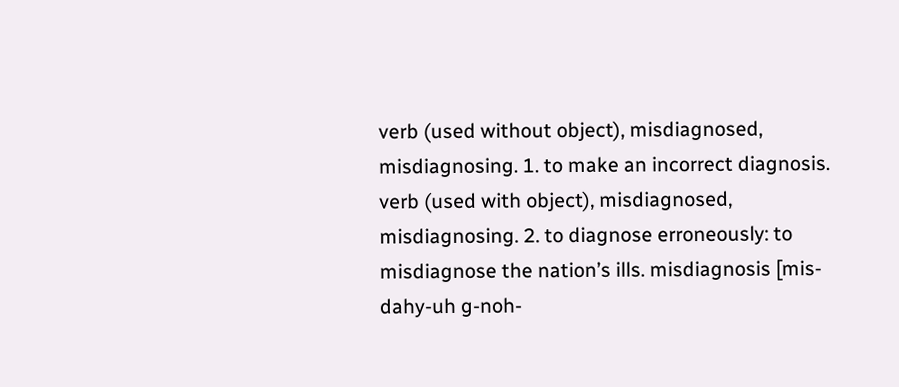verb (used without object), misdiagnosed, misdiagnosing. 1. to make an incorrect diagnosis. verb (used with object), misdiagnosed, misdiagnosing. 2. to diagnose erroneously: to misdiagnose the nation’s ills. misdiagnosis [mis-dahy-uh g-noh-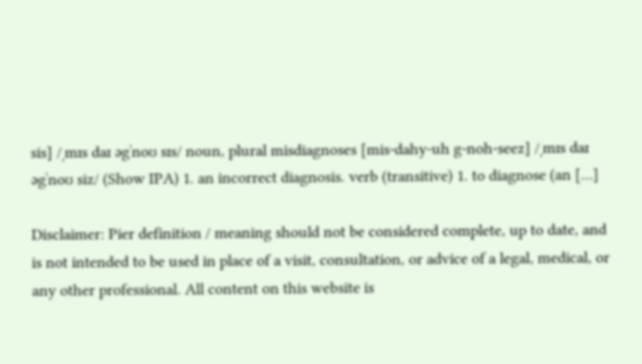sis] /ˌmɪs daɪ əgˈnoʊ sɪs/ noun, plural misdiagnoses [mis-dahy-uh g-noh-seez] /ˌmɪs daɪ əgˈnoʊ siz/ (Show IPA) 1. an incorrect diagnosis. verb (transitive) 1. to diagnose (an […]

Disclaimer: Pier definition / meaning should not be considered complete, up to date, and is not intended to be used in place of a visit, consultation, or advice of a legal, medical, or any other professional. All content on this website is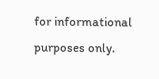for informational purposes only.